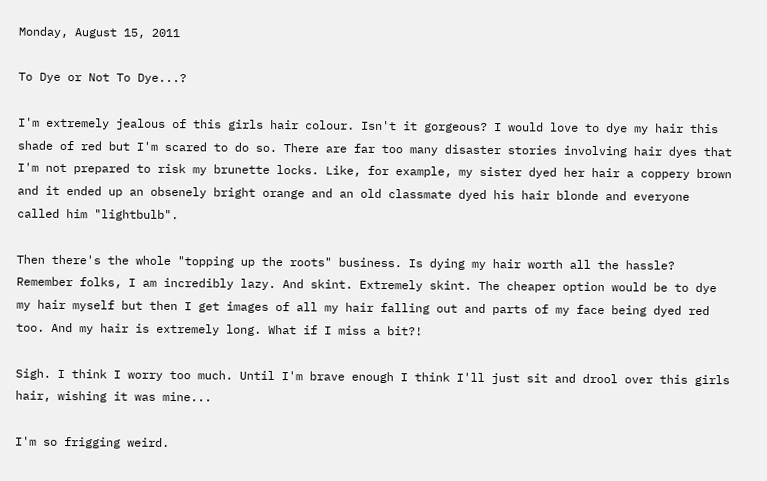Monday, August 15, 2011

To Dye or Not To Dye...?

I'm extremely jealous of this girls hair colour. Isn't it gorgeous? I would love to dye my hair this shade of red but I'm scared to do so. There are far too many disaster stories involving hair dyes that I'm not prepared to risk my brunette locks. Like, for example, my sister dyed her hair a coppery brown and it ended up an obsenely bright orange and an old classmate dyed his hair blonde and everyone called him "lightbulb".

Then there's the whole "topping up the roots" business. Is dying my hair worth all the hassle? Remember folks, I am incredibly lazy. And skint. Extremely skint. The cheaper option would be to dye my hair myself but then I get images of all my hair falling out and parts of my face being dyed red too. And my hair is extremely long. What if I miss a bit?!

Sigh. I think I worry too much. Until I'm brave enough I think I'll just sit and drool over this girls hair, wishing it was mine...

I'm so frigging weird.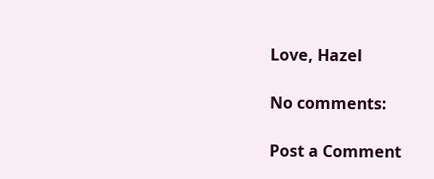Love, Hazel

No comments:

Post a Comment